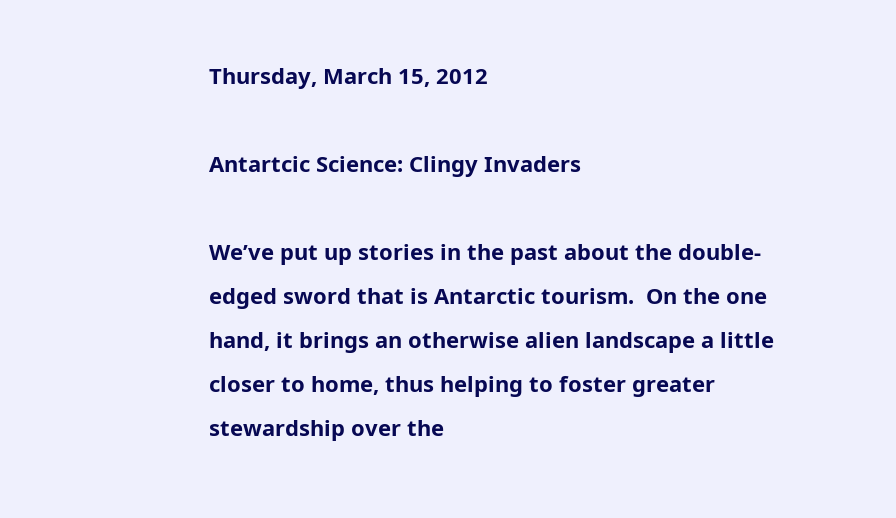Thursday, March 15, 2012

Antartcic Science: Clingy Invaders

We’ve put up stories in the past about the double-edged sword that is Antarctic tourism.  On the one hand, it brings an otherwise alien landscape a little closer to home, thus helping to foster greater stewardship over the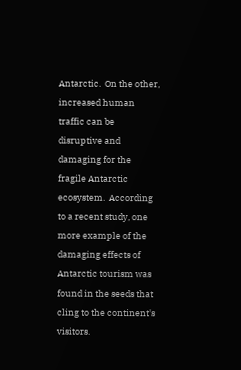Antarctic.  On the other, increased human traffic can be disruptive and damaging for the fragile Antarctic ecosystem.  According to a recent study, one more example of the damaging effects of Antarctic tourism was found in the seeds that cling to the continent's visitors.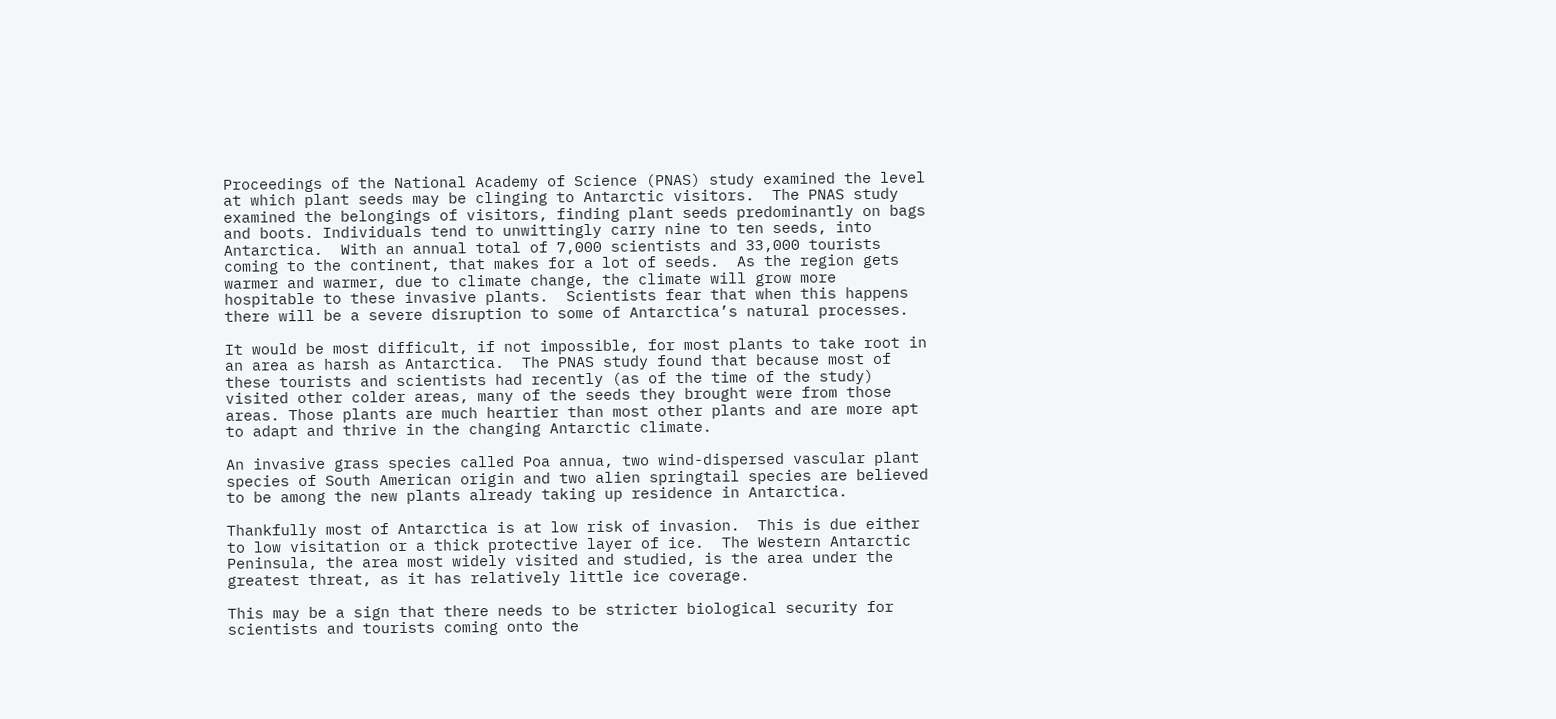Proceedings of the National Academy of Science (PNAS) study examined the level at which plant seeds may be clinging to Antarctic visitors.  The PNAS study examined the belongings of visitors, finding plant seeds predominantly on bags and boots. Individuals tend to unwittingly carry nine to ten seeds, into Antarctica.  With an annual total of 7,000 scientists and 33,000 tourists coming to the continent, that makes for a lot of seeds.  As the region gets warmer and warmer, due to climate change, the climate will grow more hospitable to these invasive plants.  Scientists fear that when this happens there will be a severe disruption to some of Antarctica’s natural processes.

It would be most difficult, if not impossible, for most plants to take root in an area as harsh as Antarctica.  The PNAS study found that because most of these tourists and scientists had recently (as of the time of the study) visited other colder areas, many of the seeds they brought were from those areas. Those plants are much heartier than most other plants and are more apt to adapt and thrive in the changing Antarctic climate.

An invasive grass species called Poa annua, two wind-dispersed vascular plant species of South American origin and two alien springtail species are believed to be among the new plants already taking up residence in Antarctica.

Thankfully most of Antarctica is at low risk of invasion.  This is due either to low visitation or a thick protective layer of ice.  The Western Antarctic Peninsula, the area most widely visited and studied, is the area under the greatest threat, as it has relatively little ice coverage.

This may be a sign that there needs to be stricter biological security for scientists and tourists coming onto the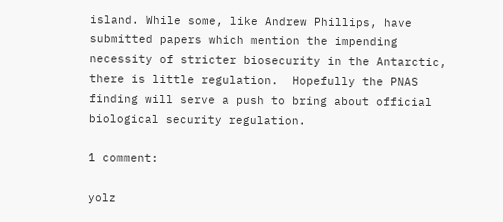island. While some, like Andrew Phillips, have submitted papers which mention the impending necessity of stricter biosecurity in the Antarctic, there is little regulation.  Hopefully the PNAS finding will serve a push to bring about official biological security regulation.

1 comment:

yolz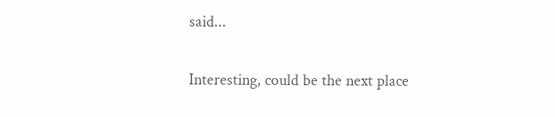said...

Interesting, could be the next place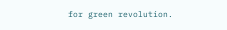for green revolution.